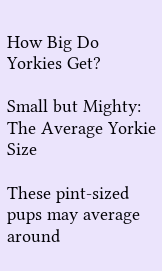How Big Do Yorkies Get?

Small but Mighty: The Average Yorkie Size

These pint-sized pups may average around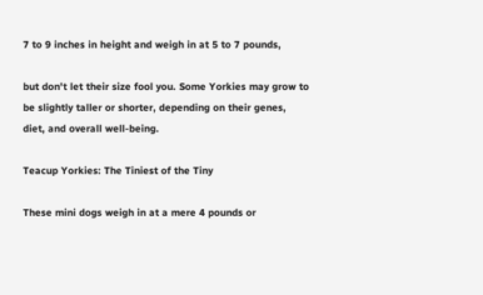7 to 9 inches in height and weigh in at 5 to 7 pounds,

but don't let their size fool you. Some Yorkies may grow to be slightly taller or shorter, depending on their genes, diet, and overall well-being.

Teacup Yorkies: The Tiniest of the Tiny

These mini dogs weigh in at a mere 4 pounds or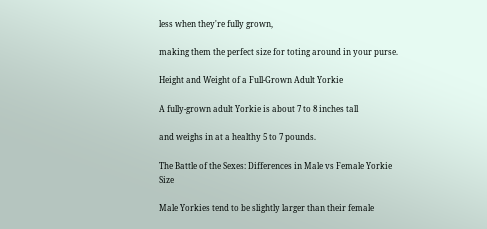less when they're fully grown,

making them the perfect size for toting around in your purse.

Height and Weight of a Full-Grown Adult Yorkie

A fully-grown adult Yorkie is about 7 to 8 inches tall

and weighs in at a healthy 5 to 7 pounds.

The Battle of the Sexes: Differences in Male vs Female Yorkie Size

Male Yorkies tend to be slightly larger than their female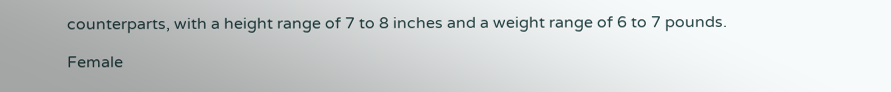counterparts, with a height range of 7 to 8 inches and a weight range of 6 to 7 pounds.

Female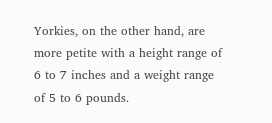Yorkies, on the other hand, are more petite with a height range of 6 to 7 inches and a weight range of 5 to 6 pounds.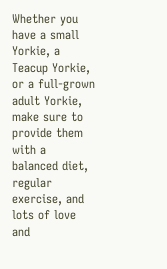Whether you have a small Yorkie, a Teacup Yorkie, or a full-grown adult Yorkie, make sure to provide them with a balanced diet, regular exercise, and lots of love and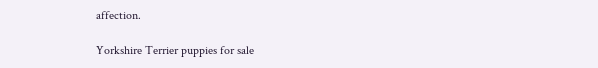affection.

Yorkshire Terrier puppies for sale